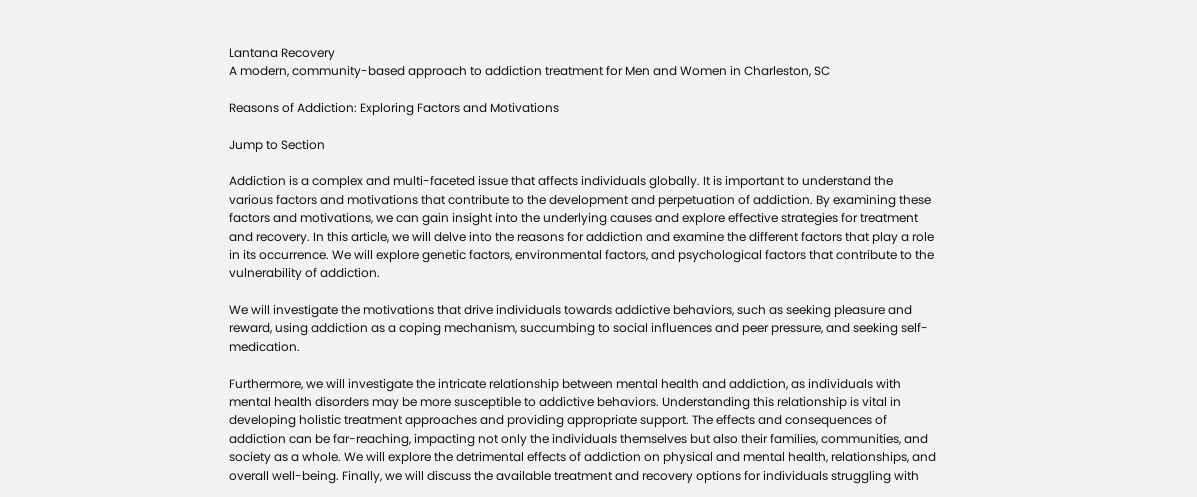Lantana Recovery
A modern, community-based approach to addiction treatment for Men and Women in Charleston, SC

Reasons of Addiction: Exploring Factors and Motivations

Jump to Section

Addiction is a complex and multi-faceted issue that affects individuals globally. It is important to understand the various factors and motivations that contribute to the development and perpetuation of addiction. By examining these factors and motivations, we can gain insight into the underlying causes and explore effective strategies for treatment and recovery. In this article, we will delve into the reasons for addiction and examine the different factors that play a role in its occurrence. We will explore genetic factors, environmental factors, and psychological factors that contribute to the vulnerability of addiction.

We will investigate the motivations that drive individuals towards addictive behaviors, such as seeking pleasure and reward, using addiction as a coping mechanism, succumbing to social influences and peer pressure, and seeking self-medication.

Furthermore, we will investigate the intricate relationship between mental health and addiction, as individuals with mental health disorders may be more susceptible to addictive behaviors. Understanding this relationship is vital in developing holistic treatment approaches and providing appropriate support. The effects and consequences of addiction can be far-reaching, impacting not only the individuals themselves but also their families, communities, and society as a whole. We will explore the detrimental effects of addiction on physical and mental health, relationships, and overall well-being. Finally, we will discuss the available treatment and recovery options for individuals struggling with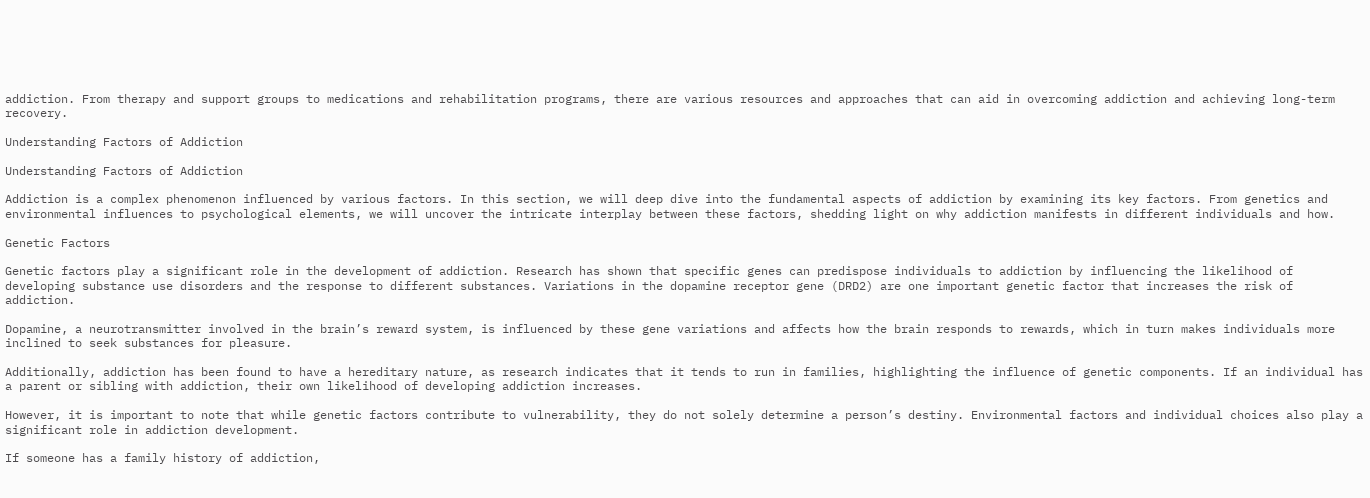addiction. From therapy and support groups to medications and rehabilitation programs, there are various resources and approaches that can aid in overcoming addiction and achieving long-term recovery.

Understanding Factors of Addiction

Understanding Factors of Addiction

Addiction is a complex phenomenon influenced by various factors. In this section, we will deep dive into the fundamental aspects of addiction by examining its key factors. From genetics and environmental influences to psychological elements, we will uncover the intricate interplay between these factors, shedding light on why addiction manifests in different individuals and how.

Genetic Factors

Genetic factors play a significant role in the development of addiction. Research has shown that specific genes can predispose individuals to addiction by influencing the likelihood of developing substance use disorders and the response to different substances. Variations in the dopamine receptor gene (DRD2) are one important genetic factor that increases the risk of addiction.

Dopamine, a neurotransmitter involved in the brain’s reward system, is influenced by these gene variations and affects how the brain responds to rewards, which in turn makes individuals more inclined to seek substances for pleasure.

Additionally, addiction has been found to have a hereditary nature, as research indicates that it tends to run in families, highlighting the influence of genetic components. If an individual has a parent or sibling with addiction, their own likelihood of developing addiction increases.

However, it is important to note that while genetic factors contribute to vulnerability, they do not solely determine a person’s destiny. Environmental factors and individual choices also play a significant role in addiction development.

If someone has a family history of addiction,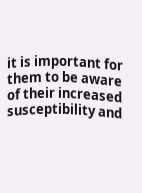it is important for them to be aware of their increased susceptibility and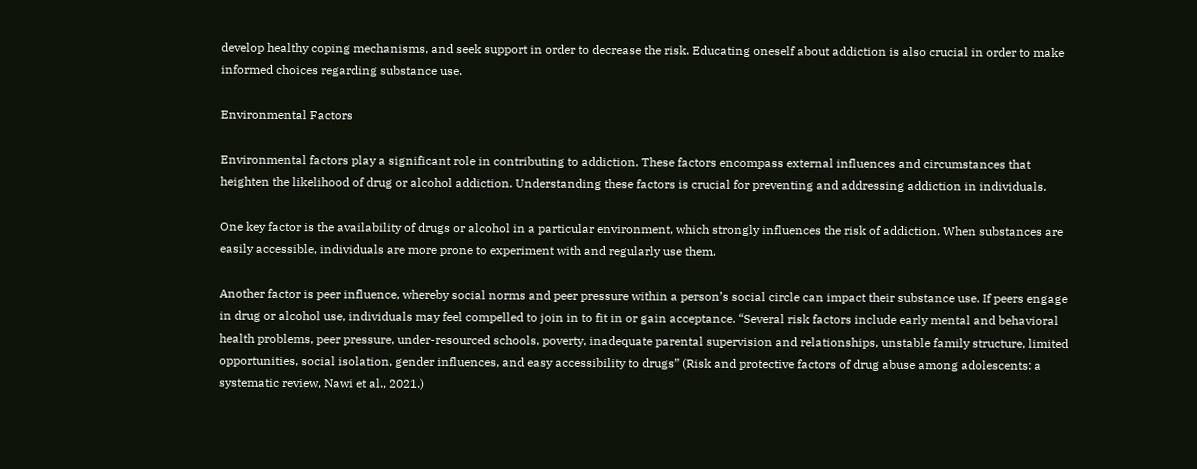develop healthy coping mechanisms, and seek support in order to decrease the risk. Educating oneself about addiction is also crucial in order to make informed choices regarding substance use.

Environmental Factors

Environmental factors play a significant role in contributing to addiction. These factors encompass external influences and circumstances that heighten the likelihood of drug or alcohol addiction. Understanding these factors is crucial for preventing and addressing addiction in individuals.

One key factor is the availability of drugs or alcohol in a particular environment, which strongly influences the risk of addiction. When substances are easily accessible, individuals are more prone to experiment with and regularly use them.

Another factor is peer influence, whereby social norms and peer pressure within a person’s social circle can impact their substance use. If peers engage in drug or alcohol use, individuals may feel compelled to join in to fit in or gain acceptance. “Several risk factors include early mental and behavioral health problems, peer pressure, under-resourced schools, poverty, inadequate parental supervision and relationships, unstable family structure, limited opportunities, social isolation, gender influences, and easy accessibility to drugs” (Risk and protective factors of drug abuse among adolescents: a systematic review, Nawi et al., 2021.)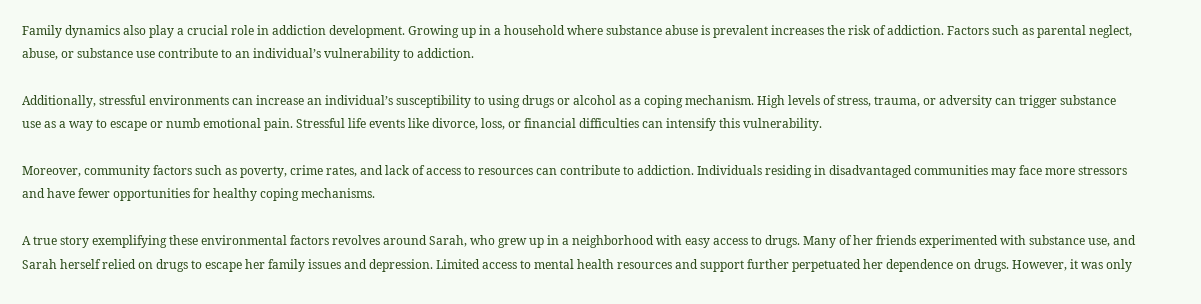Family dynamics also play a crucial role in addiction development. Growing up in a household where substance abuse is prevalent increases the risk of addiction. Factors such as parental neglect, abuse, or substance use contribute to an individual’s vulnerability to addiction.

Additionally, stressful environments can increase an individual’s susceptibility to using drugs or alcohol as a coping mechanism. High levels of stress, trauma, or adversity can trigger substance use as a way to escape or numb emotional pain. Stressful life events like divorce, loss, or financial difficulties can intensify this vulnerability.

Moreover, community factors such as poverty, crime rates, and lack of access to resources can contribute to addiction. Individuals residing in disadvantaged communities may face more stressors and have fewer opportunities for healthy coping mechanisms.

A true story exemplifying these environmental factors revolves around Sarah, who grew up in a neighborhood with easy access to drugs. Many of her friends experimented with substance use, and Sarah herself relied on drugs to escape her family issues and depression. Limited access to mental health resources and support further perpetuated her dependence on drugs. However, it was only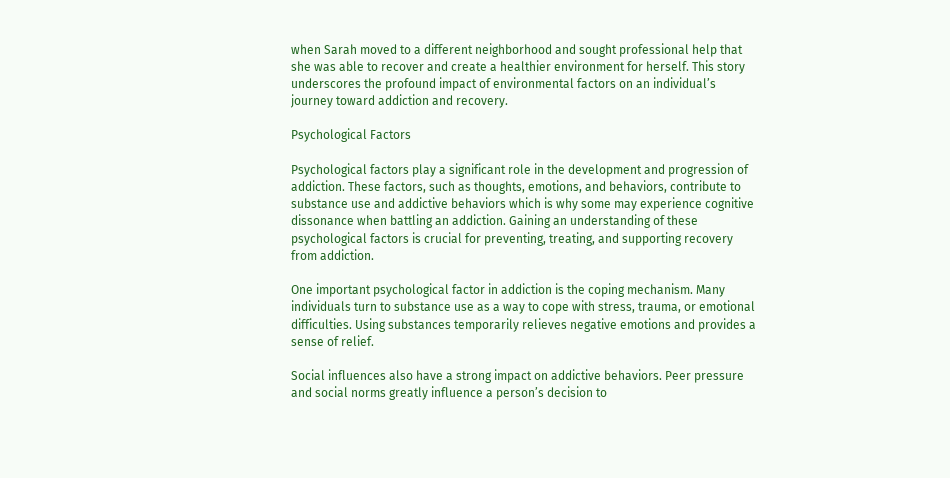when Sarah moved to a different neighborhood and sought professional help that she was able to recover and create a healthier environment for herself. This story underscores the profound impact of environmental factors on an individual’s journey toward addiction and recovery.

Psychological Factors

Psychological factors play a significant role in the development and progression of addiction. These factors, such as thoughts, emotions, and behaviors, contribute to substance use and addictive behaviors which is why some may experience cognitive dissonance when battling an addiction. Gaining an understanding of these psychological factors is crucial for preventing, treating, and supporting recovery from addiction.

One important psychological factor in addiction is the coping mechanism. Many individuals turn to substance use as a way to cope with stress, trauma, or emotional difficulties. Using substances temporarily relieves negative emotions and provides a sense of relief.

Social influences also have a strong impact on addictive behaviors. Peer pressure and social norms greatly influence a person’s decision to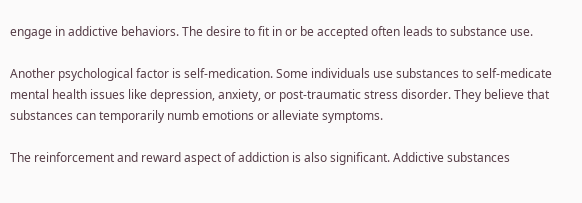engage in addictive behaviors. The desire to fit in or be accepted often leads to substance use.

Another psychological factor is self-medication. Some individuals use substances to self-medicate mental health issues like depression, anxiety, or post-traumatic stress disorder. They believe that substances can temporarily numb emotions or alleviate symptoms.

The reinforcement and reward aspect of addiction is also significant. Addictive substances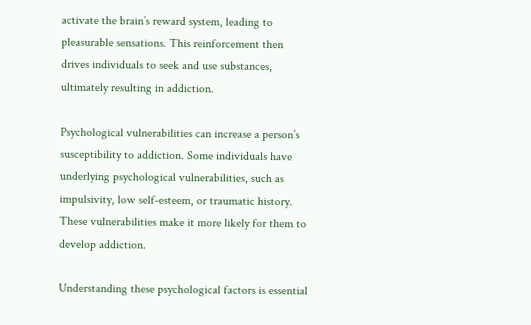activate the brain’s reward system, leading to pleasurable sensations. This reinforcement then drives individuals to seek and use substances, ultimately resulting in addiction.

Psychological vulnerabilities can increase a person’s susceptibility to addiction. Some individuals have underlying psychological vulnerabilities, such as impulsivity, low self-esteem, or traumatic history. These vulnerabilities make it more likely for them to develop addiction.

Understanding these psychological factors is essential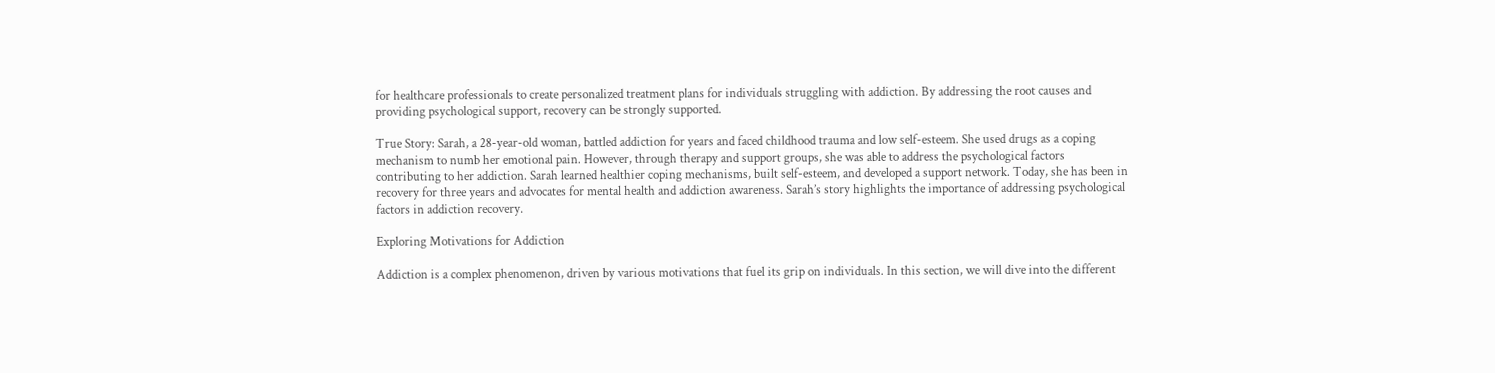for healthcare professionals to create personalized treatment plans for individuals struggling with addiction. By addressing the root causes and providing psychological support, recovery can be strongly supported.

True Story: Sarah, a 28-year-old woman, battled addiction for years and faced childhood trauma and low self-esteem. She used drugs as a coping mechanism to numb her emotional pain. However, through therapy and support groups, she was able to address the psychological factors contributing to her addiction. Sarah learned healthier coping mechanisms, built self-esteem, and developed a support network. Today, she has been in recovery for three years and advocates for mental health and addiction awareness. Sarah’s story highlights the importance of addressing psychological factors in addiction recovery.

Exploring Motivations for Addiction

Addiction is a complex phenomenon, driven by various motivations that fuel its grip on individuals. In this section, we will dive into the different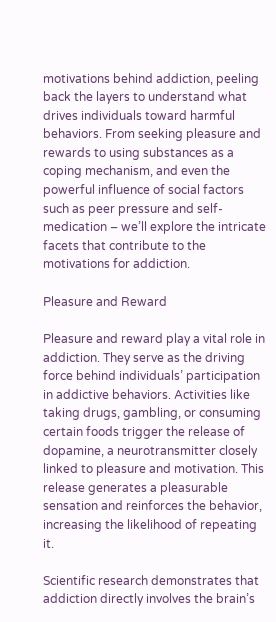motivations behind addiction, peeling back the layers to understand what drives individuals toward harmful behaviors. From seeking pleasure and rewards to using substances as a coping mechanism, and even the powerful influence of social factors such as peer pressure and self-medication – we’ll explore the intricate facets that contribute to the motivations for addiction.

Pleasure and Reward

Pleasure and reward play a vital role in addiction. They serve as the driving force behind individuals’ participation in addictive behaviors. Activities like taking drugs, gambling, or consuming certain foods trigger the release of dopamine, a neurotransmitter closely linked to pleasure and motivation. This release generates a pleasurable sensation and reinforces the behavior, increasing the likelihood of repeating it.

Scientific research demonstrates that addiction directly involves the brain’s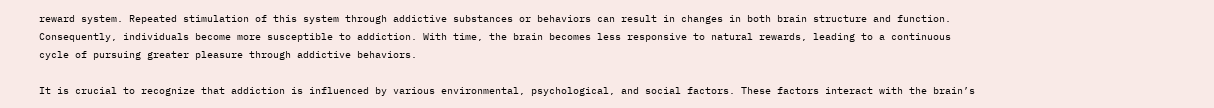reward system. Repeated stimulation of this system through addictive substances or behaviors can result in changes in both brain structure and function. Consequently, individuals become more susceptible to addiction. With time, the brain becomes less responsive to natural rewards, leading to a continuous cycle of pursuing greater pleasure through addictive behaviors.

It is crucial to recognize that addiction is influenced by various environmental, psychological, and social factors. These factors interact with the brain’s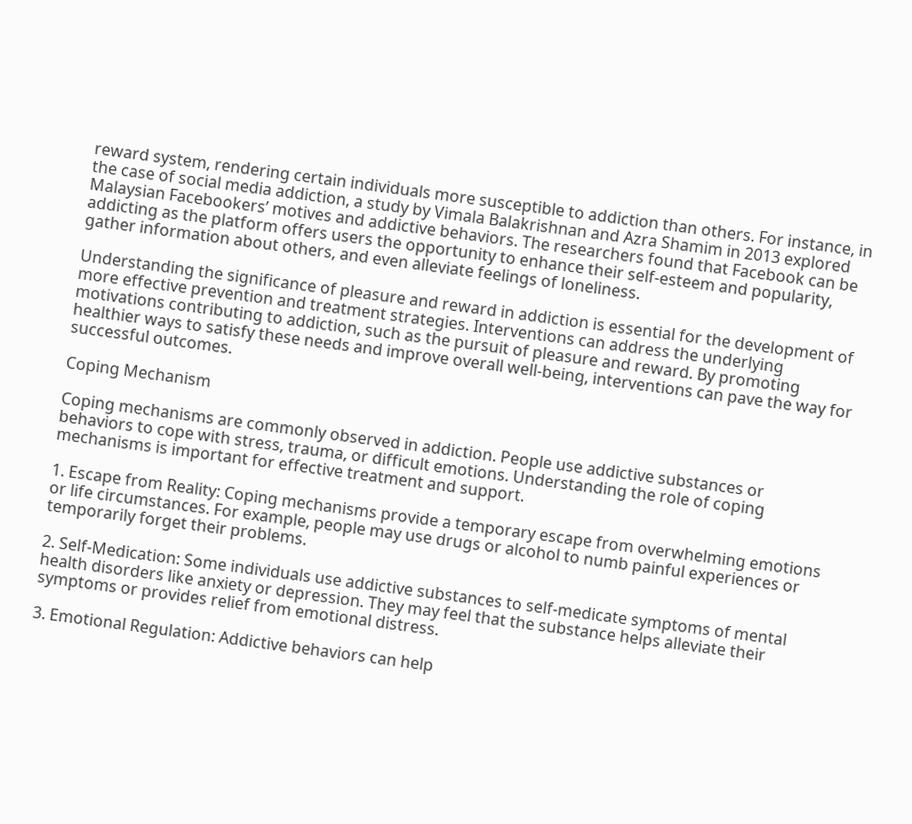reward system, rendering certain individuals more susceptible to addiction than others. For instance, in the case of social media addiction, a study by Vimala Balakrishnan and Azra Shamim in 2013 explored Malaysian Facebookers’ motives and addictive behaviors. The researchers found that Facebook can be addicting as the platform offers users the opportunity to enhance their self-esteem and popularity, gather information about others, and even alleviate feelings of loneliness.

Understanding the significance of pleasure and reward in addiction is essential for the development of more effective prevention and treatment strategies. Interventions can address the underlying motivations contributing to addiction, such as the pursuit of pleasure and reward. By promoting healthier ways to satisfy these needs and improve overall well-being, interventions can pave the way for successful outcomes.

Coping Mechanism

Coping mechanisms are commonly observed in addiction. People use addictive substances or behaviors to cope with stress, trauma, or difficult emotions. Understanding the role of coping mechanisms is important for effective treatment and support.

1. Escape from Reality: Coping mechanisms provide a temporary escape from overwhelming emotions or life circumstances. For example, people may use drugs or alcohol to numb painful experiences or temporarily forget their problems.

2. Self-Medication: Some individuals use addictive substances to self-medicate symptoms of mental health disorders like anxiety or depression. They may feel that the substance helps alleviate their symptoms or provides relief from emotional distress.

3. Emotional Regulation: Addictive behaviors can help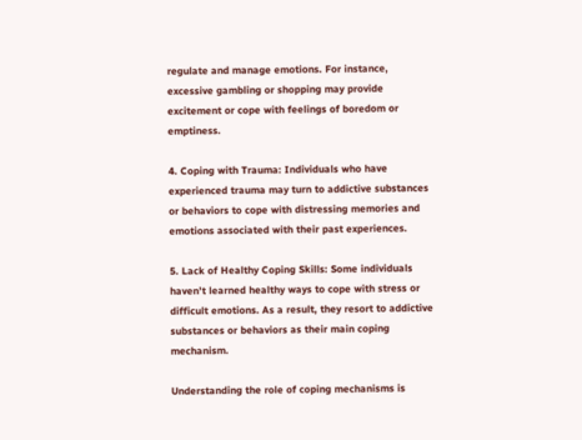regulate and manage emotions. For instance, excessive gambling or shopping may provide excitement or cope with feelings of boredom or emptiness.

4. Coping with Trauma: Individuals who have experienced trauma may turn to addictive substances or behaviors to cope with distressing memories and emotions associated with their past experiences.

5. Lack of Healthy Coping Skills: Some individuals haven’t learned healthy ways to cope with stress or difficult emotions. As a result, they resort to addictive substances or behaviors as their main coping mechanism.

Understanding the role of coping mechanisms is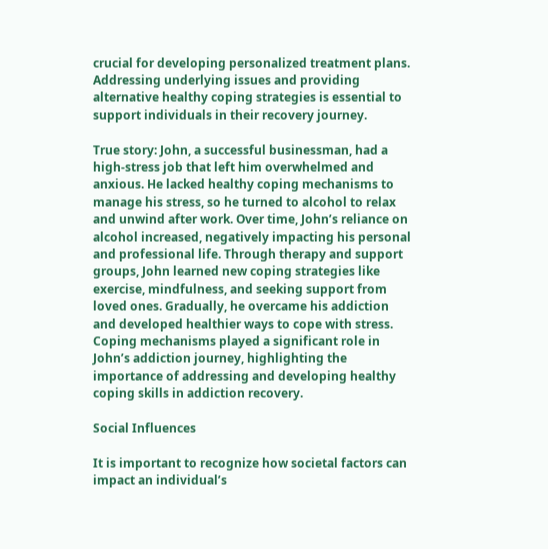crucial for developing personalized treatment plans. Addressing underlying issues and providing alternative healthy coping strategies is essential to support individuals in their recovery journey.

True story: John, a successful businessman, had a high-stress job that left him overwhelmed and anxious. He lacked healthy coping mechanisms to manage his stress, so he turned to alcohol to relax and unwind after work. Over time, John’s reliance on alcohol increased, negatively impacting his personal and professional life. Through therapy and support groups, John learned new coping strategies like exercise, mindfulness, and seeking support from loved ones. Gradually, he overcame his addiction and developed healthier ways to cope with stress. Coping mechanisms played a significant role in John’s addiction journey, highlighting the importance of addressing and developing healthy coping skills in addiction recovery.

Social Influences

It is important to recognize how societal factors can impact an individual’s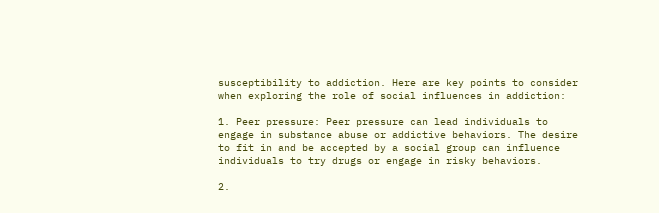susceptibility to addiction. Here are key points to consider when exploring the role of social influences in addiction:

1. Peer pressure: Peer pressure can lead individuals to engage in substance abuse or addictive behaviors. The desire to fit in and be accepted by a social group can influence individuals to try drugs or engage in risky behaviors.

2.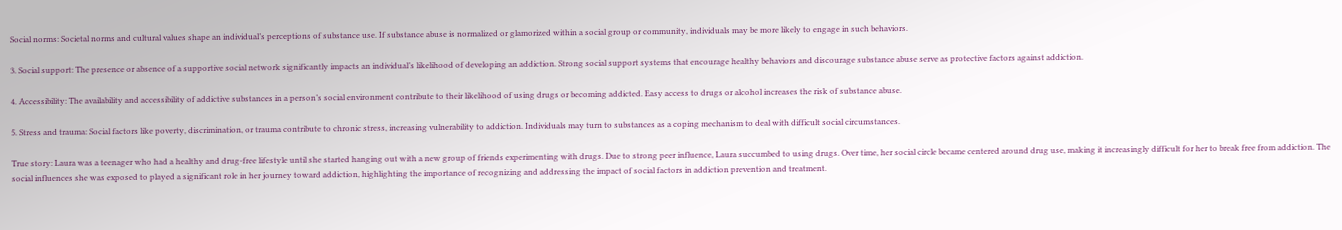Social norms: Societal norms and cultural values shape an individual’s perceptions of substance use. If substance abuse is normalized or glamorized within a social group or community, individuals may be more likely to engage in such behaviors.

3. Social support: The presence or absence of a supportive social network significantly impacts an individual’s likelihood of developing an addiction. Strong social support systems that encourage healthy behaviors and discourage substance abuse serve as protective factors against addiction.

4. Accessibility: The availability and accessibility of addictive substances in a person’s social environment contribute to their likelihood of using drugs or becoming addicted. Easy access to drugs or alcohol increases the risk of substance abuse.

5. Stress and trauma: Social factors like poverty, discrimination, or trauma contribute to chronic stress, increasing vulnerability to addiction. Individuals may turn to substances as a coping mechanism to deal with difficult social circumstances.

True story: Laura was a teenager who had a healthy and drug-free lifestyle until she started hanging out with a new group of friends experimenting with drugs. Due to strong peer influence, Laura succumbed to using drugs. Over time, her social circle became centered around drug use, making it increasingly difficult for her to break free from addiction. The social influences she was exposed to played a significant role in her journey toward addiction, highlighting the importance of recognizing and addressing the impact of social factors in addiction prevention and treatment.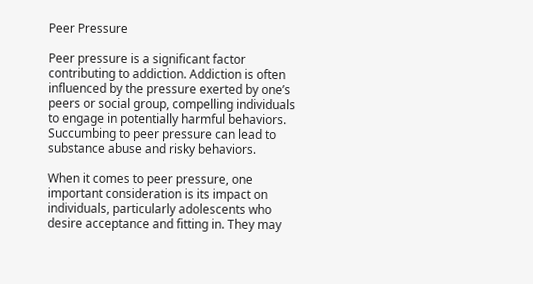Peer Pressure

Peer pressure is a significant factor contributing to addiction. Addiction is often influenced by the pressure exerted by one’s peers or social group, compelling individuals to engage in potentially harmful behaviors. Succumbing to peer pressure can lead to substance abuse and risky behaviors.

When it comes to peer pressure, one important consideration is its impact on individuals, particularly adolescents who desire acceptance and fitting in. They may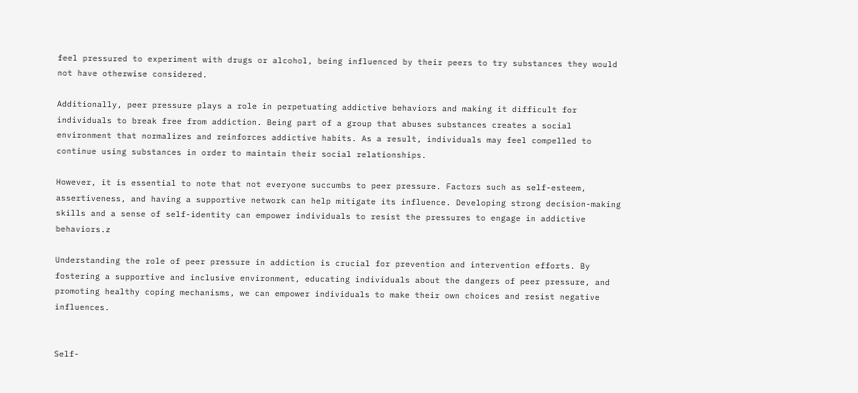feel pressured to experiment with drugs or alcohol, being influenced by their peers to try substances they would not have otherwise considered.

Additionally, peer pressure plays a role in perpetuating addictive behaviors and making it difficult for individuals to break free from addiction. Being part of a group that abuses substances creates a social environment that normalizes and reinforces addictive habits. As a result, individuals may feel compelled to continue using substances in order to maintain their social relationships.

However, it is essential to note that not everyone succumbs to peer pressure. Factors such as self-esteem, assertiveness, and having a supportive network can help mitigate its influence. Developing strong decision-making skills and a sense of self-identity can empower individuals to resist the pressures to engage in addictive behaviors.z

Understanding the role of peer pressure in addiction is crucial for prevention and intervention efforts. By fostering a supportive and inclusive environment, educating individuals about the dangers of peer pressure, and promoting healthy coping mechanisms, we can empower individuals to make their own choices and resist negative influences.


Self-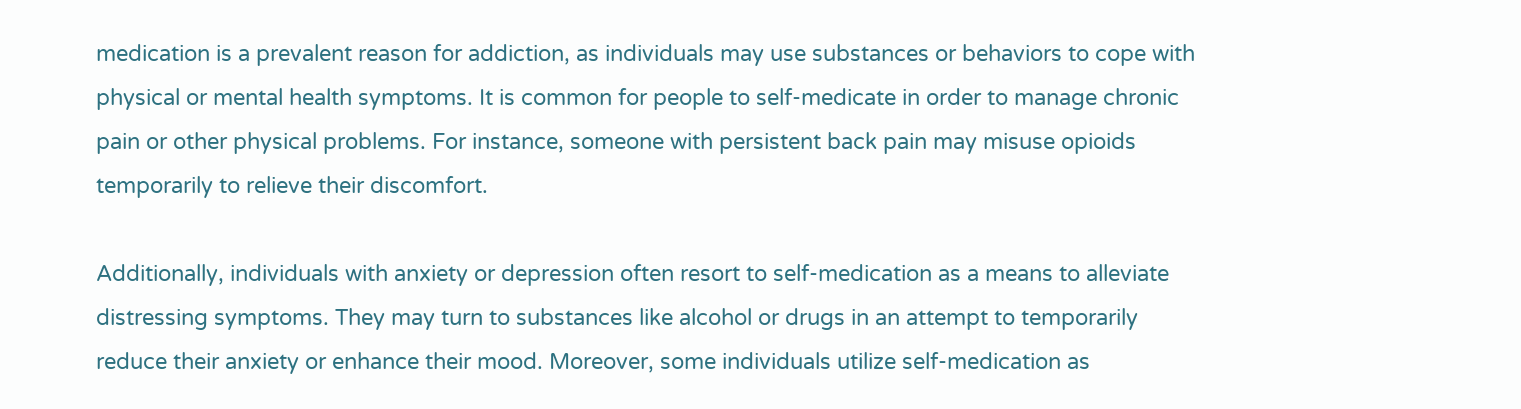medication is a prevalent reason for addiction, as individuals may use substances or behaviors to cope with physical or mental health symptoms. It is common for people to self-medicate in order to manage chronic pain or other physical problems. For instance, someone with persistent back pain may misuse opioids temporarily to relieve their discomfort.

Additionally, individuals with anxiety or depression often resort to self-medication as a means to alleviate distressing symptoms. They may turn to substances like alcohol or drugs in an attempt to temporarily reduce their anxiety or enhance their mood. Moreover, some individuals utilize self-medication as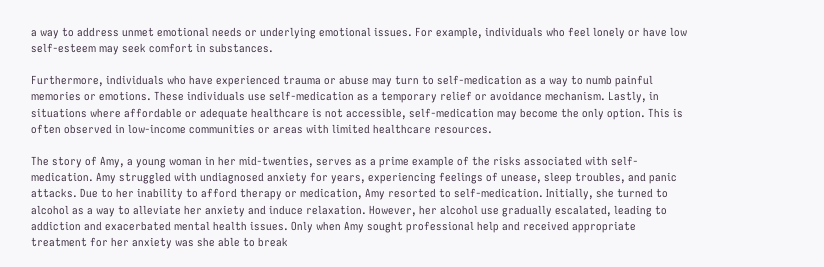a way to address unmet emotional needs or underlying emotional issues. For example, individuals who feel lonely or have low self-esteem may seek comfort in substances.

Furthermore, individuals who have experienced trauma or abuse may turn to self-medication as a way to numb painful memories or emotions. These individuals use self-medication as a temporary relief or avoidance mechanism. Lastly, in situations where affordable or adequate healthcare is not accessible, self-medication may become the only option. This is often observed in low-income communities or areas with limited healthcare resources.

The story of Amy, a young woman in her mid-twenties, serves as a prime example of the risks associated with self-medication. Amy struggled with undiagnosed anxiety for years, experiencing feelings of unease, sleep troubles, and panic attacks. Due to her inability to afford therapy or medication, Amy resorted to self-medication. Initially, she turned to alcohol as a way to alleviate her anxiety and induce relaxation. However, her alcohol use gradually escalated, leading to addiction and exacerbated mental health issues. Only when Amy sought professional help and received appropriate treatment for her anxiety was she able to break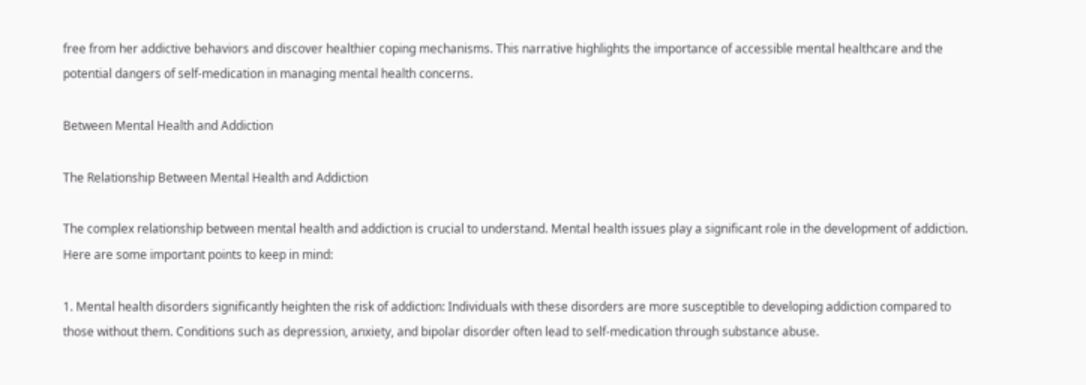free from her addictive behaviors and discover healthier coping mechanisms. This narrative highlights the importance of accessible mental healthcare and the potential dangers of self-medication in managing mental health concerns.

Between Mental Health and Addiction

The Relationship Between Mental Health and Addiction

The complex relationship between mental health and addiction is crucial to understand. Mental health issues play a significant role in the development of addiction. Here are some important points to keep in mind:

1. Mental health disorders significantly heighten the risk of addiction: Individuals with these disorders are more susceptible to developing addiction compared to those without them. Conditions such as depression, anxiety, and bipolar disorder often lead to self-medication through substance abuse.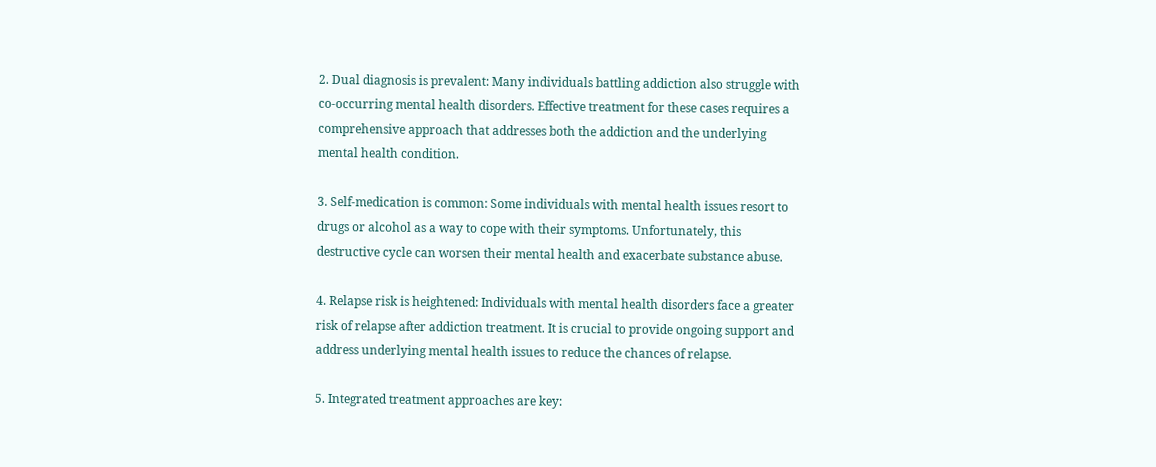2. Dual diagnosis is prevalent: Many individuals battling addiction also struggle with co-occurring mental health disorders. Effective treatment for these cases requires a comprehensive approach that addresses both the addiction and the underlying mental health condition.

3. Self-medication is common: Some individuals with mental health issues resort to drugs or alcohol as a way to cope with their symptoms. Unfortunately, this destructive cycle can worsen their mental health and exacerbate substance abuse.

4. Relapse risk is heightened: Individuals with mental health disorders face a greater risk of relapse after addiction treatment. It is crucial to provide ongoing support and address underlying mental health issues to reduce the chances of relapse.

5. Integrated treatment approaches are key: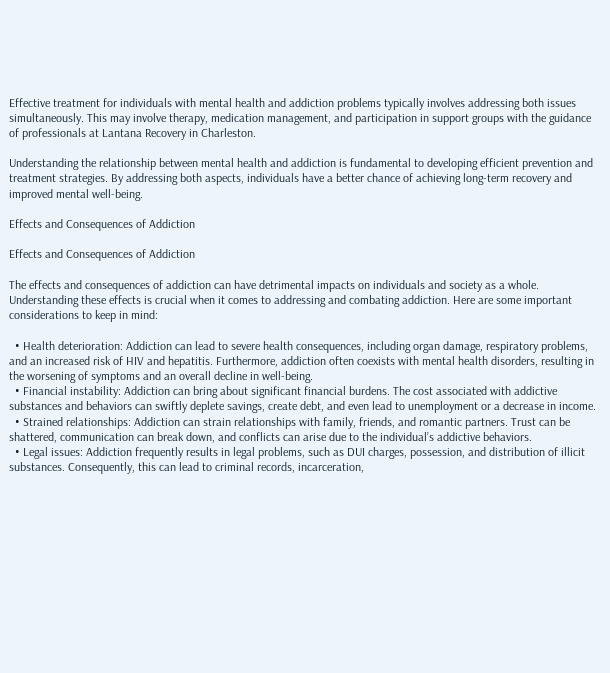Effective treatment for individuals with mental health and addiction problems typically involves addressing both issues simultaneously. This may involve therapy, medication management, and participation in support groups with the guidance of professionals at Lantana Recovery in Charleston.

Understanding the relationship between mental health and addiction is fundamental to developing efficient prevention and treatment strategies. By addressing both aspects, individuals have a better chance of achieving long-term recovery and improved mental well-being.

Effects and Consequences of Addiction

Effects and Consequences of Addiction

The effects and consequences of addiction can have detrimental impacts on individuals and society as a whole. Understanding these effects is crucial when it comes to addressing and combating addiction. Here are some important considerations to keep in mind:

  • Health deterioration: Addiction can lead to severe health consequences, including organ damage, respiratory problems, and an increased risk of HIV and hepatitis. Furthermore, addiction often coexists with mental health disorders, resulting in the worsening of symptoms and an overall decline in well-being.
  • Financial instability: Addiction can bring about significant financial burdens. The cost associated with addictive substances and behaviors can swiftly deplete savings, create debt, and even lead to unemployment or a decrease in income.
  • Strained relationships: Addiction can strain relationships with family, friends, and romantic partners. Trust can be shattered, communication can break down, and conflicts can arise due to the individual’s addictive behaviors.
  • Legal issues: Addiction frequently results in legal problems, such as DUI charges, possession, and distribution of illicit substances. Consequently, this can lead to criminal records, incarceration,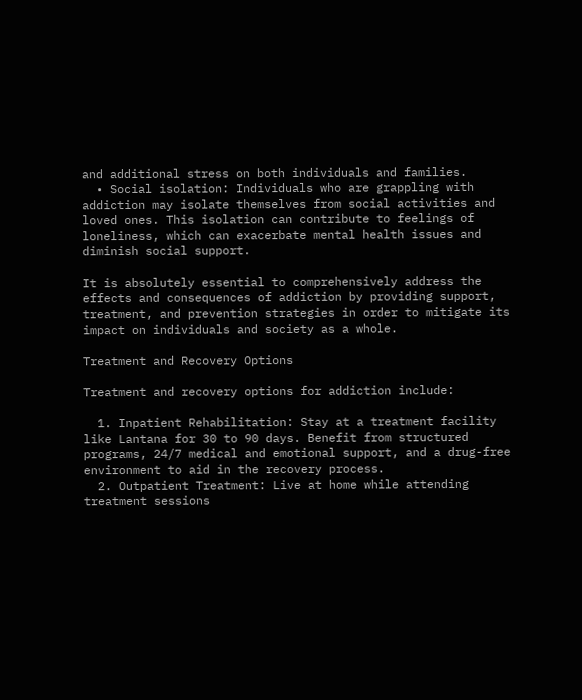and additional stress on both individuals and families.
  • Social isolation: Individuals who are grappling with addiction may isolate themselves from social activities and loved ones. This isolation can contribute to feelings of loneliness, which can exacerbate mental health issues and diminish social support.

It is absolutely essential to comprehensively address the effects and consequences of addiction by providing support, treatment, and prevention strategies in order to mitigate its impact on individuals and society as a whole.

Treatment and Recovery Options

Treatment and recovery options for addiction include:

  1. Inpatient Rehabilitation: Stay at a treatment facility like Lantana for 30 to 90 days. Benefit from structured programs, 24/7 medical and emotional support, and a drug-free environment to aid in the recovery process.
  2. Outpatient Treatment: Live at home while attending treatment sessions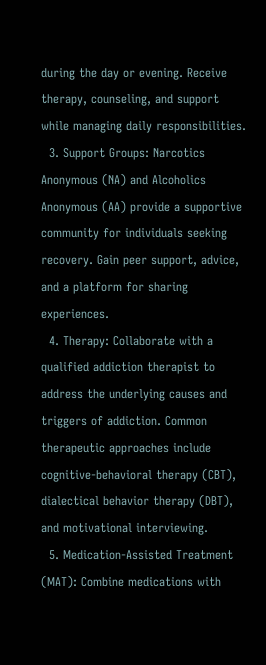during the day or evening. Receive therapy, counseling, and support while managing daily responsibilities.
  3. Support Groups: Narcotics Anonymous (NA) and Alcoholics Anonymous (AA) provide a supportive community for individuals seeking recovery. Gain peer support, advice, and a platform for sharing experiences.
  4. Therapy: Collaborate with a qualified addiction therapist to address the underlying causes and triggers of addiction. Common therapeutic approaches include cognitive-behavioral therapy (CBT), dialectical behavior therapy (DBT), and motivational interviewing.
  5. Medication-Assisted Treatment (MAT): Combine medications with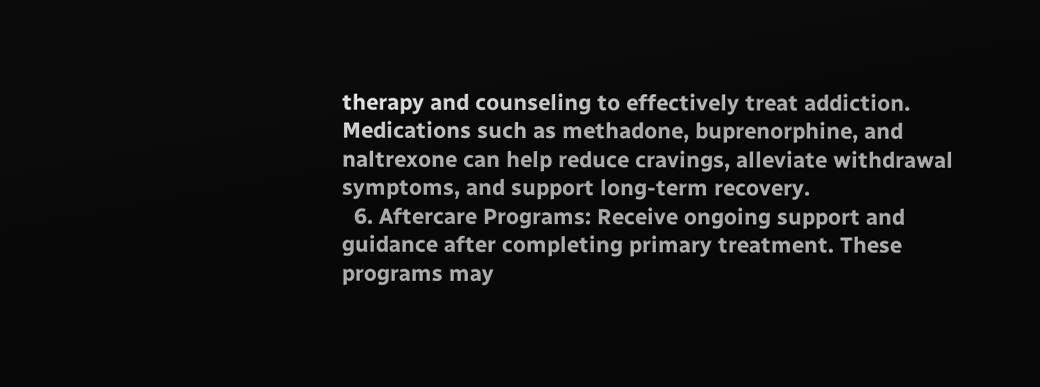therapy and counseling to effectively treat addiction. Medications such as methadone, buprenorphine, and naltrexone can help reduce cravings, alleviate withdrawal symptoms, and support long-term recovery.
  6. Aftercare Programs: Receive ongoing support and guidance after completing primary treatment. These programs may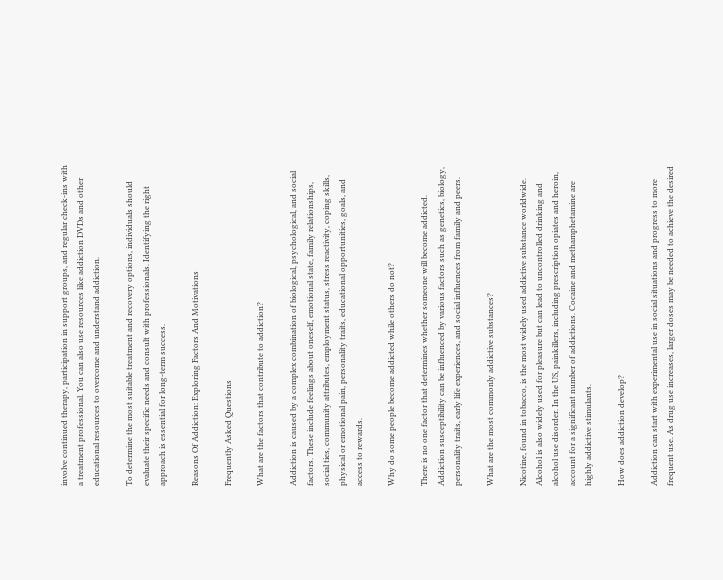involve continued therapy, participation in support groups, and regular check-ins with a treatment professional. You can also use resources like addiction DVDs and other educational resources to overcome and understand addiction.

To determine the most suitable treatment and recovery options, individuals should evaluate their specific needs and consult with professionals. Identifying the right approach is essential for long-term success.

Reasons Of Addiction: Exploring Factors And Motivations

Frequently Asked Questions

What are the factors that contribute to addiction?

Addiction is caused by a complex combination of biological, psychological, and social factors. These include feelings about oneself, emotional state, family relationships, social ties, community attributes, employment status, stress reactivity, coping skills, physical or emotional pain, personality traits, educational opportunities, goals, and access to rewards.

Why do some people become addicted while others do not?

There is no one factor that determines whether someone will become addicted. Addiction susceptibility can be influenced by various factors such as genetics, biology, personality traits, early life experiences, and social influences from family and peers.

What are the most commonly addictive substances?

Nicotine, found in tobacco, is the most widely used addictive substance worldwide. Alcohol is also widely used for pleasure but can lead to uncontrolled drinking and alcohol use disorder. In the US, painkillers, including prescription opiates and heroin, account for a significant number of addictions. Cocaine and methamphetamine are highly addictive stimulants.

How does addiction develop?

Addiction can start with experimental use in social situations and progress to more frequent use. As drug use increases, larger doses may be needed to achieve the desired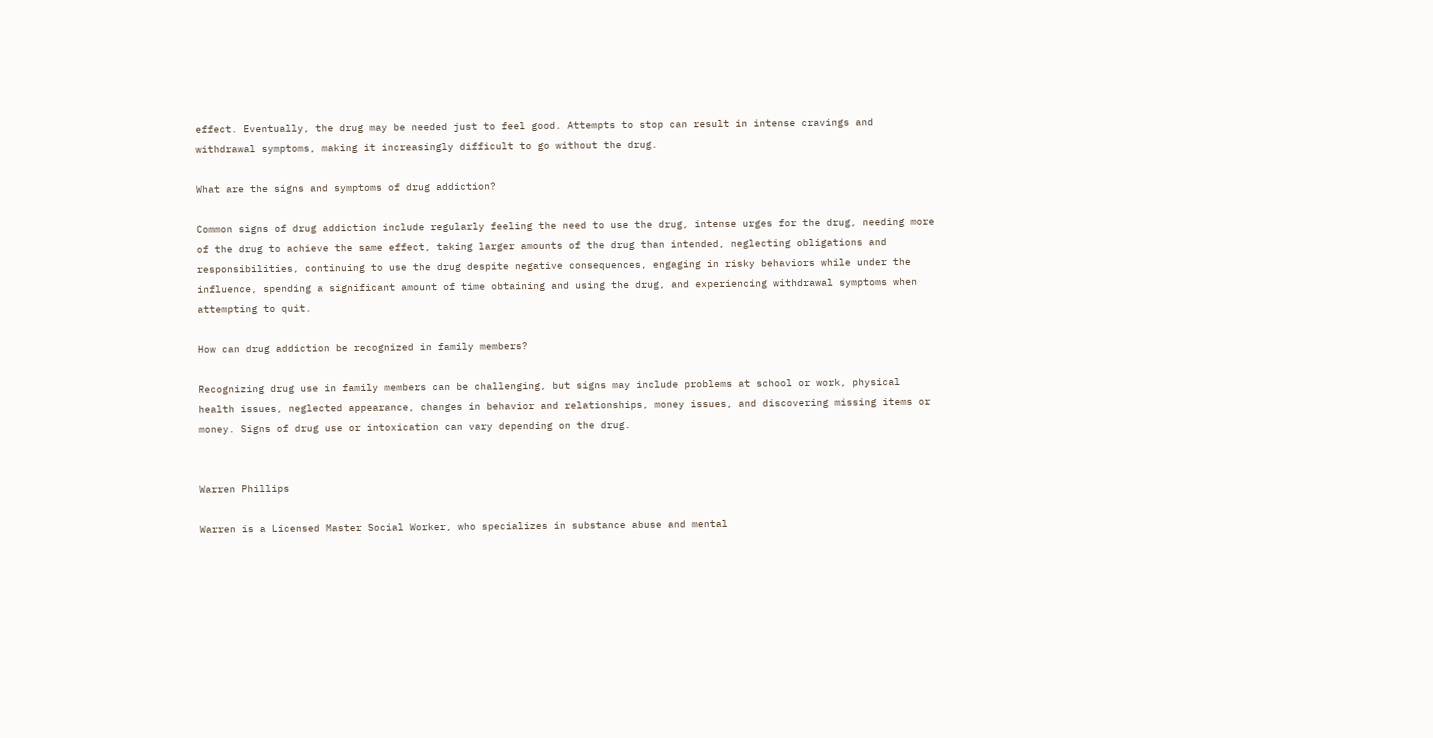effect. Eventually, the drug may be needed just to feel good. Attempts to stop can result in intense cravings and withdrawal symptoms, making it increasingly difficult to go without the drug.

What are the signs and symptoms of drug addiction?

Common signs of drug addiction include regularly feeling the need to use the drug, intense urges for the drug, needing more of the drug to achieve the same effect, taking larger amounts of the drug than intended, neglecting obligations and responsibilities, continuing to use the drug despite negative consequences, engaging in risky behaviors while under the influence, spending a significant amount of time obtaining and using the drug, and experiencing withdrawal symptoms when attempting to quit.

How can drug addiction be recognized in family members?

Recognizing drug use in family members can be challenging, but signs may include problems at school or work, physical health issues, neglected appearance, changes in behavior and relationships, money issues, and discovering missing items or money. Signs of drug use or intoxication can vary depending on the drug.


Warren Phillips

Warren is a Licensed Master Social Worker, who specializes in substance abuse and mental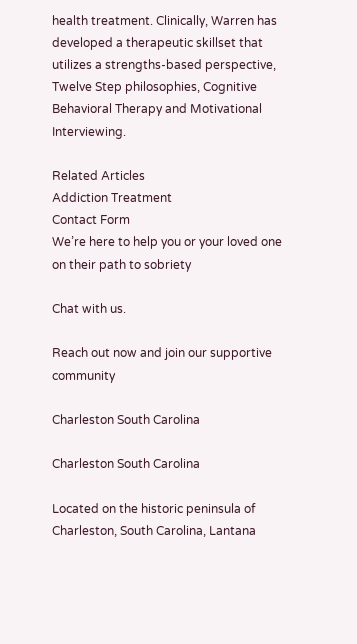health treatment. Clinically, Warren has developed a therapeutic skillset that utilizes a strengths-based perspective, Twelve Step philosophies, Cognitive Behavioral Therapy and Motivational Interviewing.

Related Articles
Addiction Treatment
Contact Form
We’re here to help you or your loved one on their path to sobriety

Chat with us.

Reach out now and join our supportive community

Charleston South Carolina

Charleston South Carolina

Located on the historic peninsula of Charleston, South Carolina, Lantana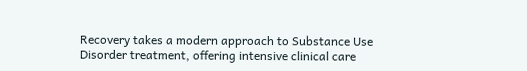Recovery takes a modern approach to Substance Use Disorder treatment, offering intensive clinical care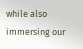while also immersing our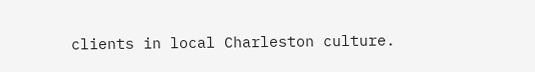clients in local Charleston culture.